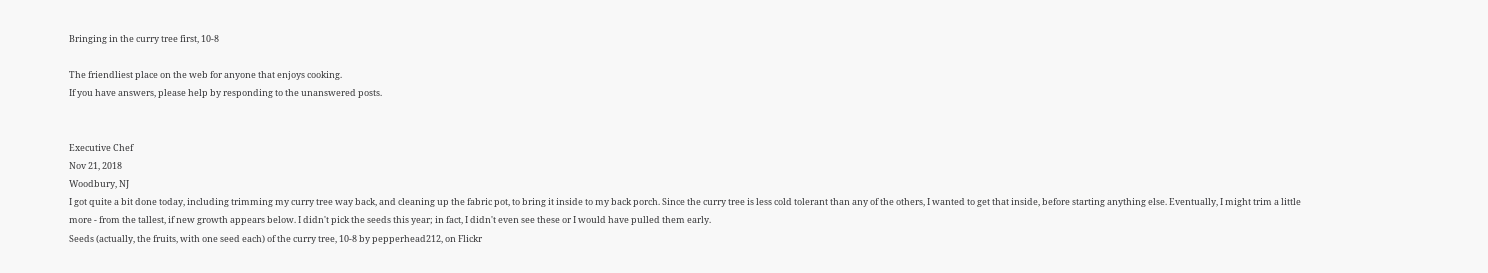Bringing in the curry tree first, 10-8

The friendliest place on the web for anyone that enjoys cooking.
If you have answers, please help by responding to the unanswered posts.


Executive Chef
Nov 21, 2018
Woodbury, NJ
I got quite a bit done today, including trimming my curry tree way back, and cleaning up the fabric pot, to bring it inside to my back porch. Since the curry tree is less cold tolerant than any of the others, I wanted to get that inside, before starting anything else. Eventually, I might trim a little more - from the tallest, if new growth appears below. I didn't pick the seeds this year; in fact, I didn't even see these or I would have pulled them early.
Seeds (actually, the fruits, with one seed each) of the curry tree, 10-8 by pepperhead212, on Flickr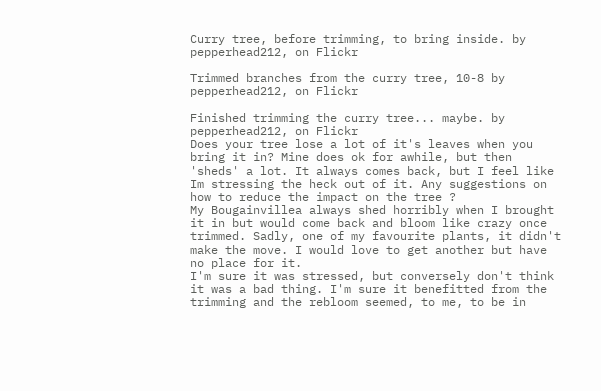Curry tree, before trimming, to bring inside. by pepperhead212, on Flickr

Trimmed branches from the curry tree, 10-8 by pepperhead212, on Flickr

Finished trimming the curry tree... maybe. by pepperhead212, on Flickr
Does your tree lose a lot of it's leaves when you bring it in? Mine does ok for awhile, but then 'sheds' a lot. It always comes back, but I feel like Im stressing the heck out of it. Any suggestions on how to reduce the impact on the tree ?
My Bougainvillea always shed horribly when I brought it in but would come back and bloom like crazy once trimmed. Sadly, one of my favourite plants, it didn't make the move. I would love to get another but have no place for it.
I'm sure it was stressed, but conversely don't think it was a bad thing. I'm sure it benefitted from the trimming and the rebloom seemed, to me, to be in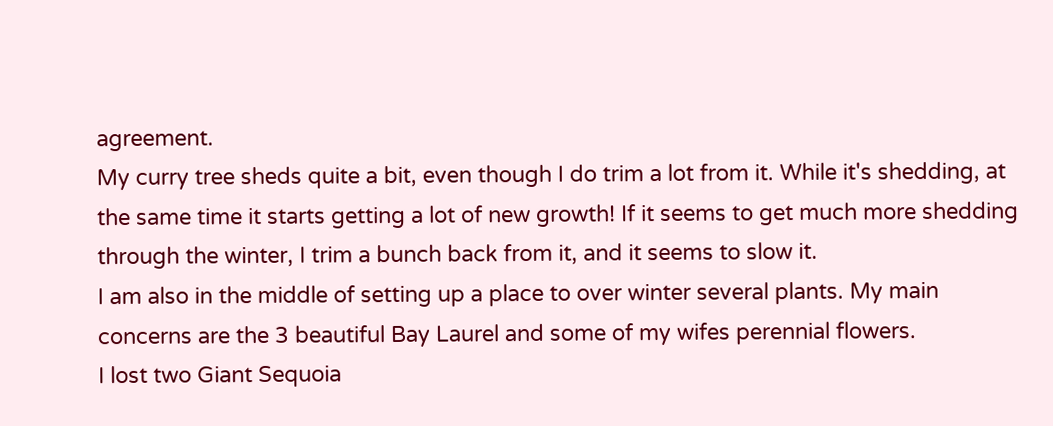agreement.
My curry tree sheds quite a bit, even though I do trim a lot from it. While it's shedding, at the same time it starts getting a lot of new growth! If it seems to get much more shedding through the winter, I trim a bunch back from it, and it seems to slow it.
I am also in the middle of setting up a place to over winter several plants. My main concerns are the 3 beautiful Bay Laurel and some of my wifes perennial flowers.
I lost two Giant Sequoia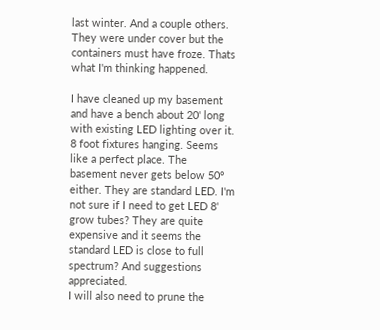last winter. And a couple others. They were under cover but the containers must have froze. Thats what I'm thinking happened.

I have cleaned up my basement and have a bench about 20' long with existing LED lighting over it. 8 foot fixtures hanging. Seems like a perfect place. The basement never gets below 50° either. They are standard LED. I'm not sure if I need to get LED 8' grow tubes? They are quite expensive and it seems the standard LED is close to full spectrum? And suggestions appreciated.
I will also need to prune the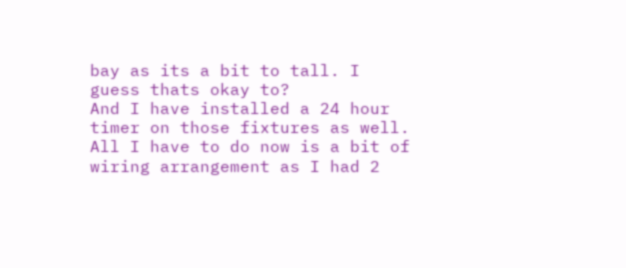bay as its a bit to tall. I guess thats okay to?
And I have installed a 24 hour timer on those fixtures as well. All I have to do now is a bit of wiring arrangement as I had 2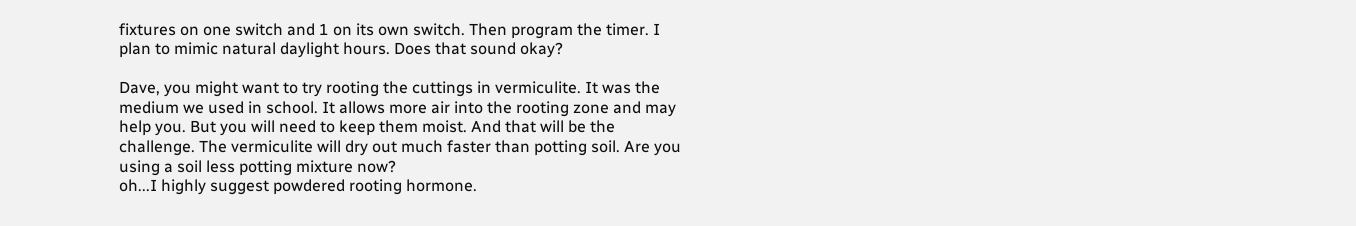fixtures on one switch and 1 on its own switch. Then program the timer. I plan to mimic natural daylight hours. Does that sound okay?

Dave, you might want to try rooting the cuttings in vermiculite. It was the medium we used in school. It allows more air into the rooting zone and may help you. But you will need to keep them moist. And that will be the challenge. The vermiculite will dry out much faster than potting soil. Are you using a soil less potting mixture now?
oh...I highly suggest powdered rooting hormone.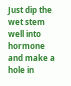Just dip the wet stem well into hormone and make a hole in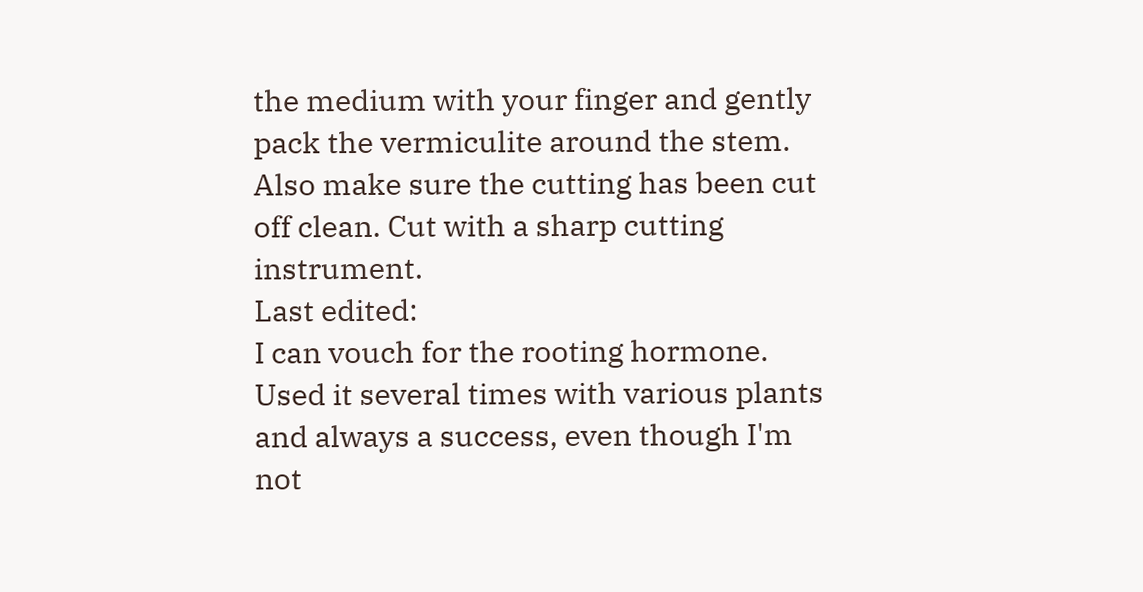the medium with your finger and gently pack the vermiculite around the stem.
Also make sure the cutting has been cut off clean. Cut with a sharp cutting instrument.
Last edited:
I can vouch for the rooting hormone. Used it several times with various plants and always a success, even though I'm not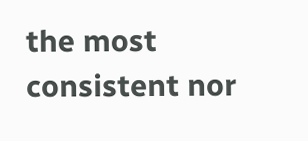the most consistent nor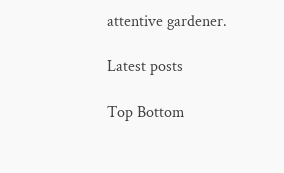attentive gardener.

Latest posts

Top Bottom